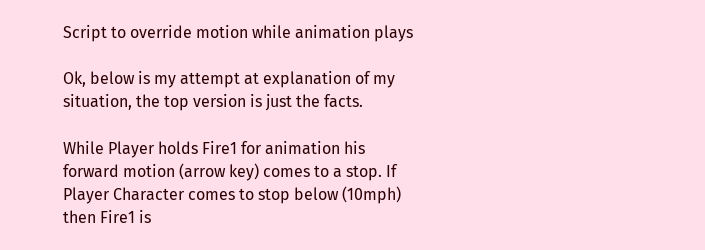Script to override motion while animation plays

Ok, below is my attempt at explanation of my situation, the top version is just the facts.

While Player holds Fire1 for animation his forward motion (arrow key) comes to a stop. If Player Character comes to stop below (10mph) then Fire1 is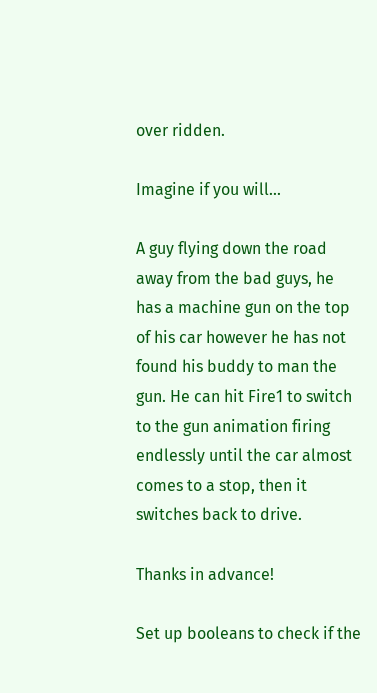over ridden.

Imagine if you will...

A guy flying down the road away from the bad guys, he has a machine gun on the top of his car however he has not found his buddy to man the gun. He can hit Fire1 to switch to the gun animation firing endlessly until the car almost comes to a stop, then it switches back to drive.

Thanks in advance!

Set up booleans to check if the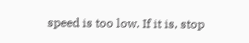speed is too low. If it is, stop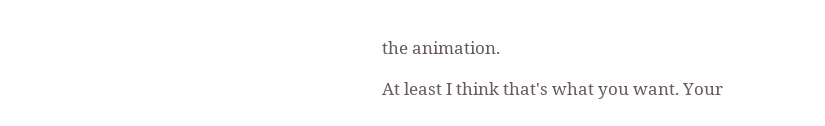the animation.

At least I think that's what you want. Your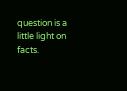question is a little light on facts.